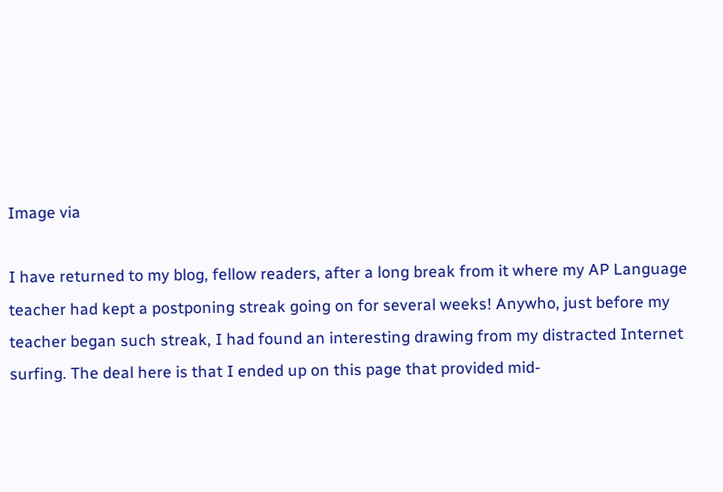Image via

I have returned to my blog, fellow readers, after a long break from it where my AP Language teacher had kept a postponing streak going on for several weeks! Anywho, just before my teacher began such streak, I had found an interesting drawing from my distracted Internet surfing. The deal here is that I ended up on this page that provided mid-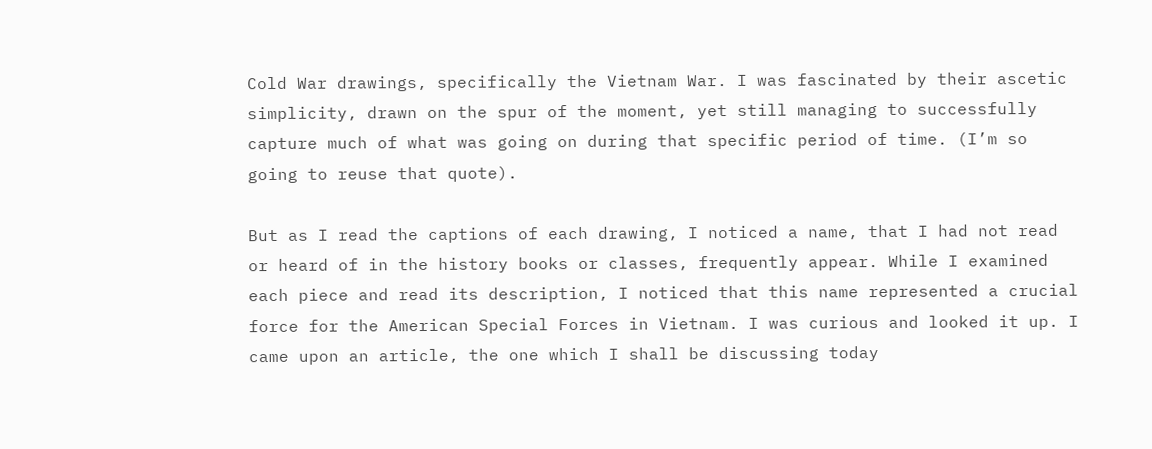Cold War drawings, specifically the Vietnam War. I was fascinated by their ascetic simplicity, drawn on the spur of the moment, yet still managing to successfully capture much of what was going on during that specific period of time. (I’m so going to reuse that quote).

But as I read the captions of each drawing, I noticed a name, that I had not read or heard of in the history books or classes, frequently appear. While I examined each piece and read its description, I noticed that this name represented a crucial force for the American Special Forces in Vietnam. I was curious and looked it up. I came upon an article, the one which I shall be discussing today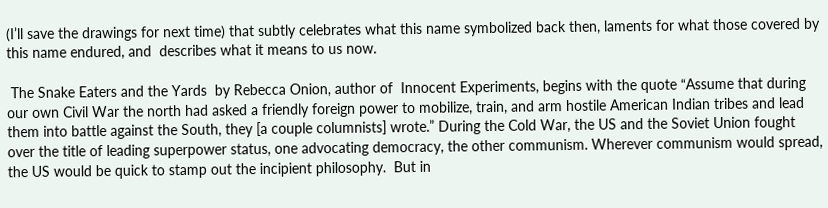(I’ll save the drawings for next time) that subtly celebrates what this name symbolized back then, laments for what those covered by this name endured, and  describes what it means to us now.

 The Snake Eaters and the Yards  by Rebecca Onion, author of  Innocent Experiments, begins with the quote “Assume that during our own Civil War the north had asked a friendly foreign power to mobilize, train, and arm hostile American Indian tribes and lead them into battle against the South, they [a couple columnists] wrote.” During the Cold War, the US and the Soviet Union fought over the title of leading superpower status, one advocating democracy, the other communism. Wherever communism would spread, the US would be quick to stamp out the incipient philosophy.  But in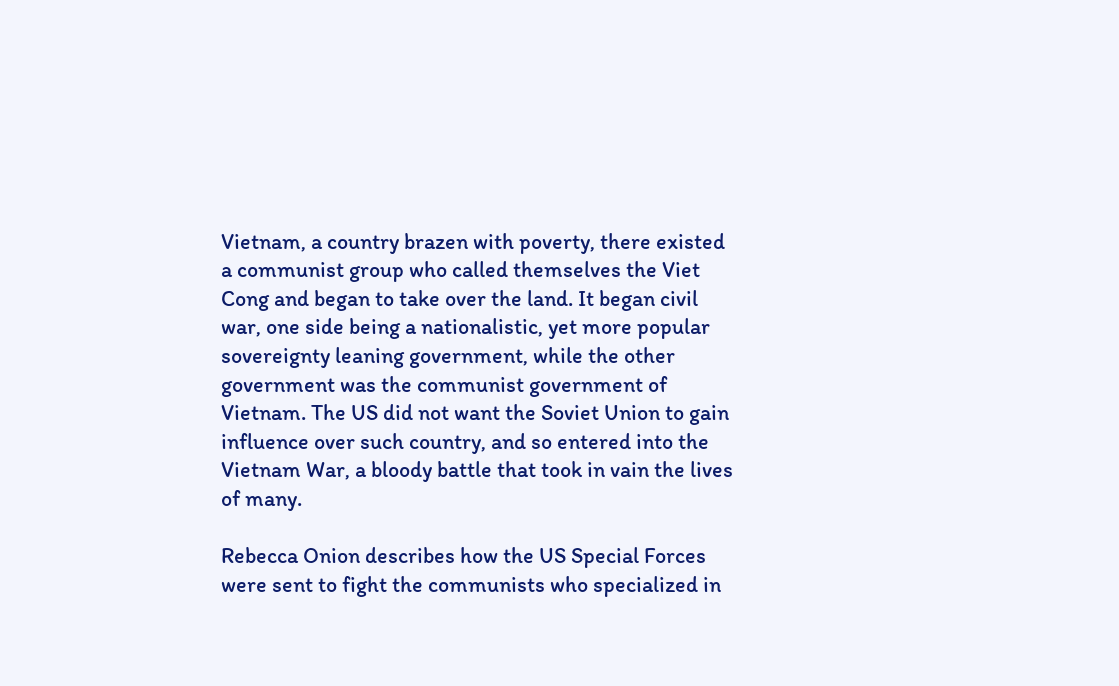Vietnam, a country brazen with poverty, there existed a communist group who called themselves the Viet Cong and began to take over the land. It began civil war, one side being a nationalistic, yet more popular sovereignty leaning government, while the other government was the communist government of Vietnam. The US did not want the Soviet Union to gain influence over such country, and so entered into the Vietnam War, a bloody battle that took in vain the lives of many.

Rebecca Onion describes how the US Special Forces were sent to fight the communists who specialized in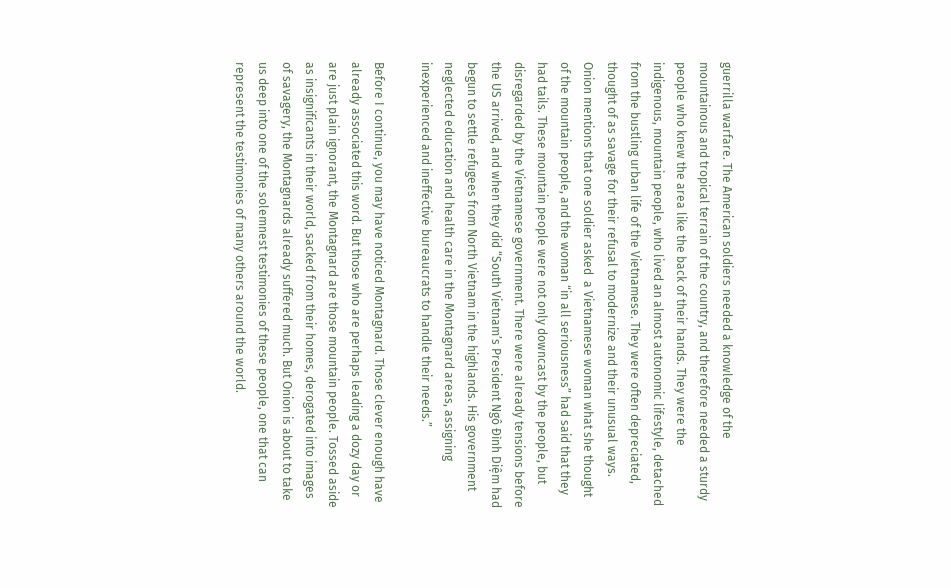guerrilla warfare. The American soldiers needed a knowledge of the mountainous and tropical terrain of the country, and therefore needed a sturdy people who knew the area like the back of their hands. They were the indigenous, mountain people, who lived an almost autonomic lifestyle, detached from the bustling urban life of the Vietnamese. They were often depreciated, thought of as savage for their refusal to modernize and their unusual ways. Onion mentions that one soldier asked  a Vietnamese woman what she thought of the mountain people, and the woman “in all seriousness” had said that they had tails. These mountain people were not only downcast by the people, but disregarded by the Vietnamese government. There were already tensions before the US arrived, and when they did “South Vietnam’s President Ngô Đình Diệm had begun to settle refugees from North Vietnam in the highlands. His government neglected education and health care in the Montagnard areas, assigning inexperienced and ineffective bureaucrats to handle their needs.”

Before I continue, you may have noticed Montagnard. Those clever enough have already associated this word. But those who are perhaps leading a dozy day or are just plain ignorant, the Montagnard are those mountain people. Tossed aside as insignificants in their world, sacked from their homes, derogated into images of savagery, the Montagnards already suffered much. But Onion is about to take us deep into one of the solemnest testimonies of these people, one that can represent the testimonies of many others around the world.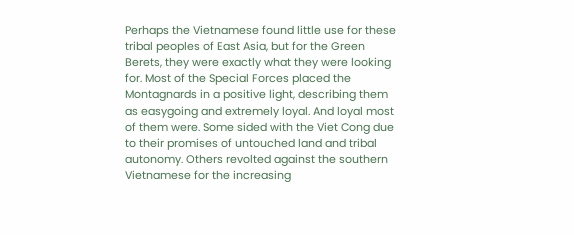Perhaps the Vietnamese found little use for these tribal peoples of East Asia, but for the Green Berets, they were exactly what they were looking for. Most of the Special Forces placed the Montagnards in a positive light, describing them as easygoing and extremely loyal. And loyal most of them were. Some sided with the Viet Cong due to their promises of untouched land and tribal autonomy. Others revolted against the southern Vietnamese for the increasing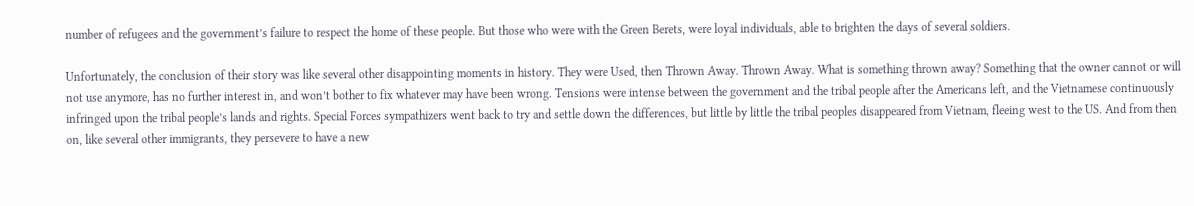number of refugees and the government’s failure to respect the home of these people. But those who were with the Green Berets, were loyal individuals, able to brighten the days of several soldiers.

Unfortunately, the conclusion of their story was like several other disappointing moments in history. They were Used, then Thrown Away. Thrown Away. What is something thrown away? Something that the owner cannot or will not use anymore, has no further interest in, and won’t bother to fix whatever may have been wrong. Tensions were intense between the government and the tribal people after the Americans left, and the Vietnamese continuously infringed upon the tribal people’s lands and rights. Special Forces sympathizers went back to try and settle down the differences, but little by little the tribal peoples disappeared from Vietnam, fleeing west to the US. And from then on, like several other immigrants, they persevere to have a new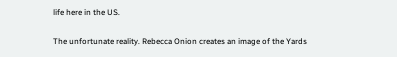life here in the US.

The unfortunate reality. Rebecca Onion creates an image of the Yards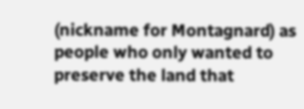(nickname for Montagnard) as people who only wanted to preserve the land that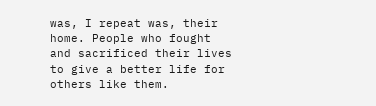was, I repeat was, their home. People who fought and sacrificed their lives to give a better life for others like them.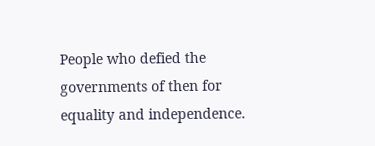People who defied the governments of then for equality and independence.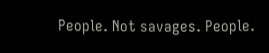People. Not savages. People.